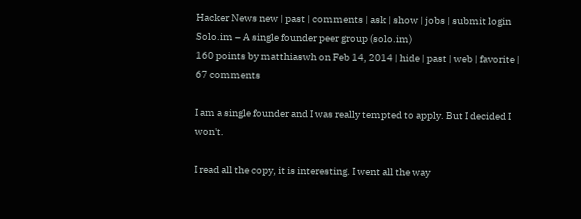Hacker News new | past | comments | ask | show | jobs | submit login
Solo.im – A single founder peer group (solo.im)
160 points by matthiaswh on Feb 14, 2014 | hide | past | web | favorite | 67 comments

I am a single founder and I was really tempted to apply. But I decided I won't.

I read all the copy, it is interesting. I went all the way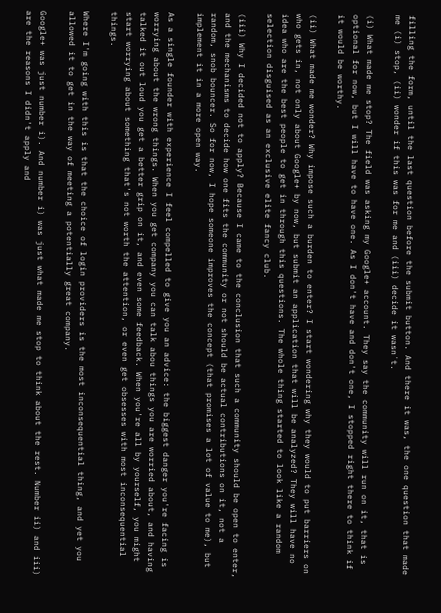filling the form, until the last question before the submit button. And there it was, the one question that made me (i) stop, (ii) wonder if this was for me and (iii) decide it wasn´t.

(i) What made me stop? The field was asking my Google+ account. They say the community will run on it, that is optional for now, but I will have to have one. As I don't have and don't one, I stopped right there to think if it would be worthy.

(ii) What made me wonder? Why impose such a burden to enter? I start wondering why they would to put barriers on who gets in, not only about Google+ by now, but submit an application that will be analyzed? They will have no idea who are the best people to get in through this questions. The whole thing started to look like a random selection disguised as an exclusive elite fancy club.

(iii) Why I decided not to apply? Because I came to the conclusion that such a community should be open to enter, and the mechanisms to decide how one fits the community or not should be actual contributions on it, not a random, snob bouncer. So for now, I hope someone improves the concept (that promises a lot of value to me), but implement it in a more open way.

As a single founder with experience I feel compelled to give you an advice: the biggest danger you're facing is worrying about the wrong things. When you get company you can talk abou things you are worried about, and having talked it out loud you get a better grip on it, and even some feedback. When you're all by yourself, you might start worrying about something that's not worth the attention, or even get obsesses with most inconsequential things.

Where I'm going with this is that the choice of login providers is the most inconsequential thing, and yet you allowed it to get in the way of meeting a potentially great company.

Google+ was just number i). And number i) was just what made me stop to think about the rest. Number ii) and iii) are the reasons I didn't apply and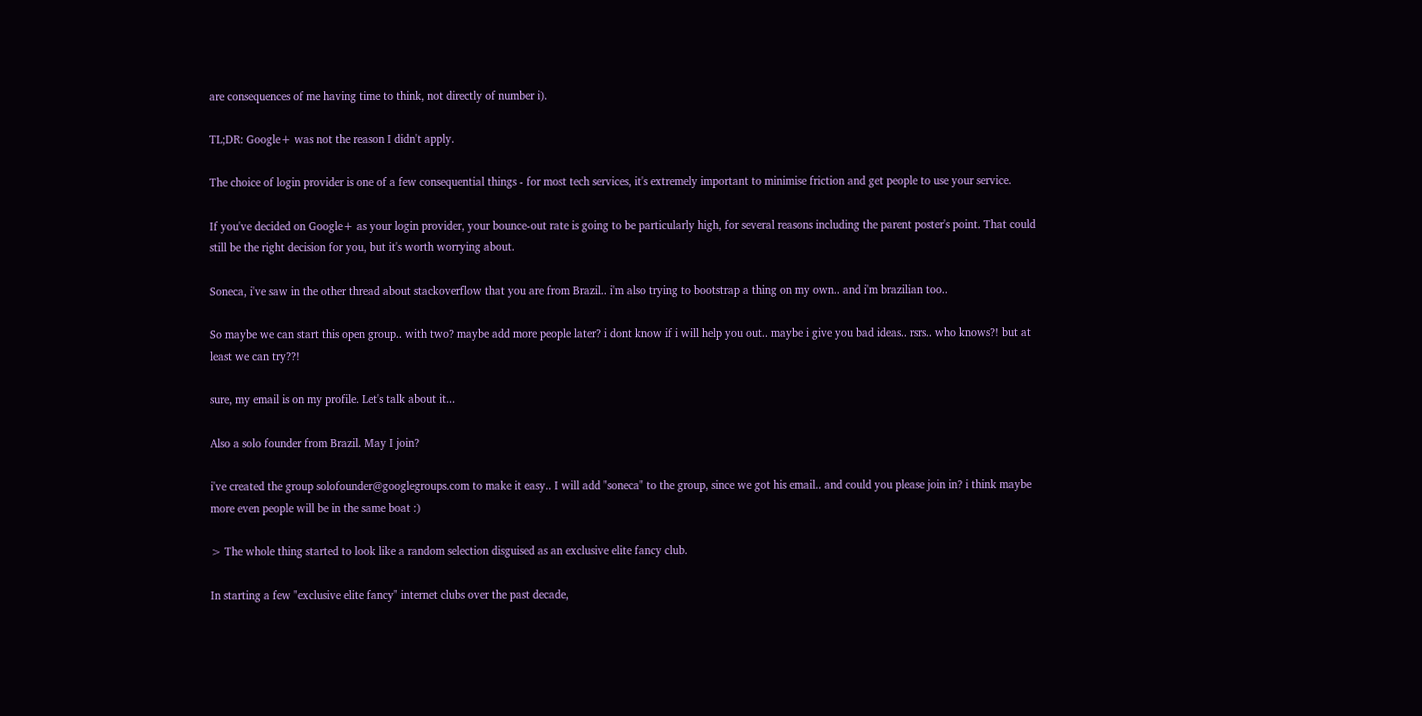are consequences of me having time to think, not directly of number i).

TL;DR: Google+ was not the reason I didn't apply.

The choice of login provider is one of a few consequential things - for most tech services, it's extremely important to minimise friction and get people to use your service.

If you've decided on Google+ as your login provider, your bounce-out rate is going to be particularly high, for several reasons including the parent poster's point. That could still be the right decision for you, but it's worth worrying about.

Soneca, i've saw in the other thread about stackoverflow that you are from Brazil.. i'm also trying to bootstrap a thing on my own.. and i'm brazilian too..

So maybe we can start this open group.. with two? maybe add more people later? i dont know if i will help you out.. maybe i give you bad ideas.. rsrs.. who knows?! but at least we can try??!

sure, my email is on my profile. Let's talk about it...

Also a solo founder from Brazil. May I join?

i've created the group solofounder@googlegroups.com to make it easy.. I will add "soneca" to the group, since we got his email.. and could you please join in? i think maybe more even people will be in the same boat :)

> The whole thing started to look like a random selection disguised as an exclusive elite fancy club.

In starting a few "exclusive elite fancy" internet clubs over the past decade,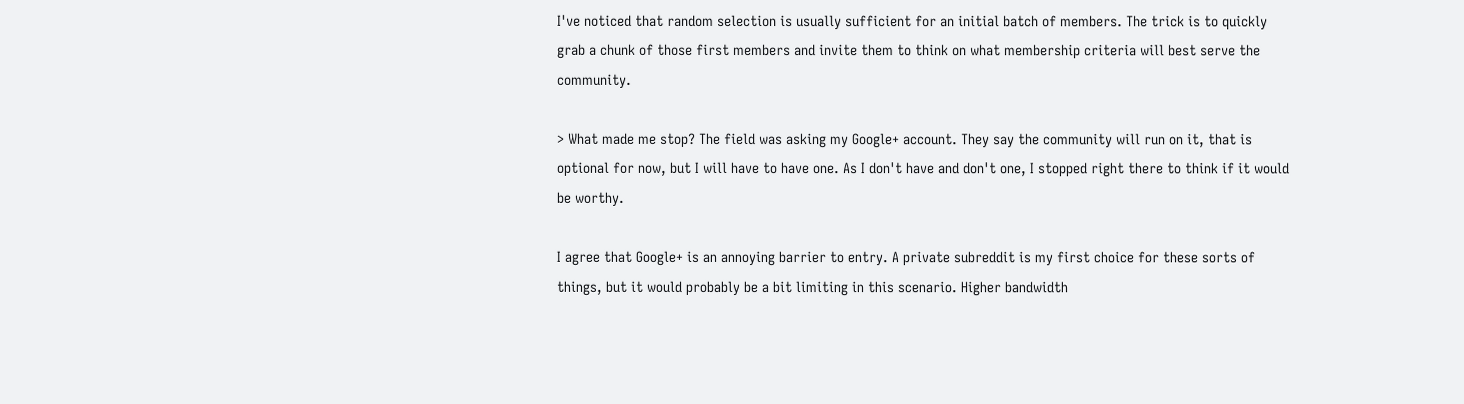I've noticed that random selection is usually sufficient for an initial batch of members. The trick is to quickly grab a chunk of those first members and invite them to think on what membership criteria will best serve the community.

> What made me stop? The field was asking my Google+ account. They say the community will run on it, that is optional for now, but I will have to have one. As I don't have and don't one, I stopped right there to think if it would be worthy.

I agree that Google+ is an annoying barrier to entry. A private subreddit is my first choice for these sorts of things, but it would probably be a bit limiting in this scenario. Higher bandwidth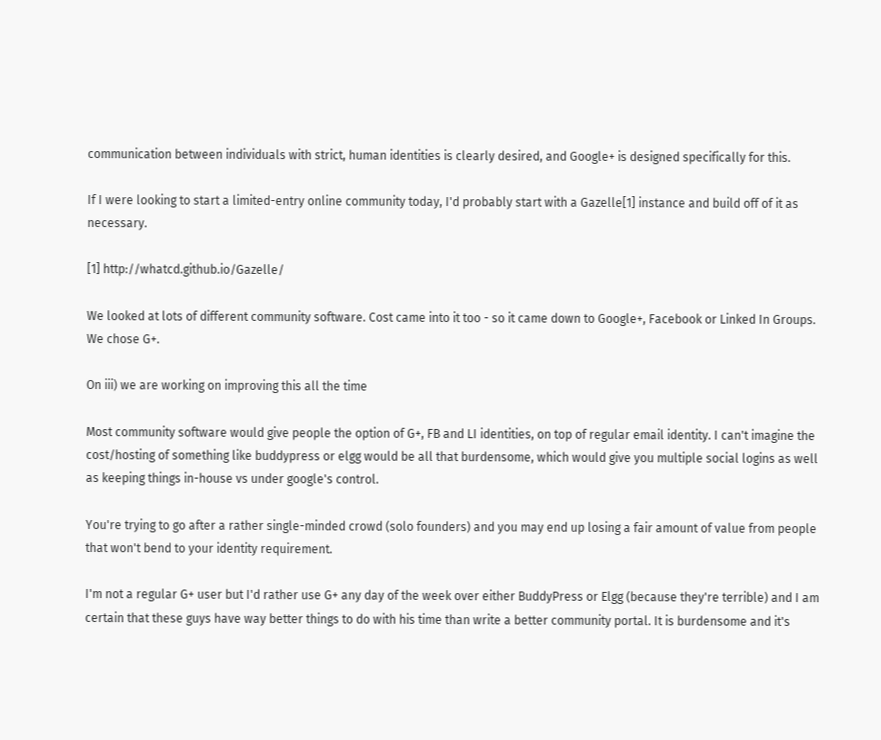communication between individuals with strict, human identities is clearly desired, and Google+ is designed specifically for this.

If I were looking to start a limited-entry online community today, I'd probably start with a Gazelle[1] instance and build off of it as necessary.

[1] http://whatcd.github.io/Gazelle/

We looked at lots of different community software. Cost came into it too - so it came down to Google+, Facebook or Linked In Groups. We chose G+.

On iii) we are working on improving this all the time

Most community software would give people the option of G+, FB and LI identities, on top of regular email identity. I can't imagine the cost/hosting of something like buddypress or elgg would be all that burdensome, which would give you multiple social logins as well as keeping things in-house vs under google's control.

You're trying to go after a rather single-minded crowd (solo founders) and you may end up losing a fair amount of value from people that won't bend to your identity requirement.

I'm not a regular G+ user but I'd rather use G+ any day of the week over either BuddyPress or Elgg (because they're terrible) and I am certain that these guys have way better things to do with his time than write a better community portal. It is burdensome and it's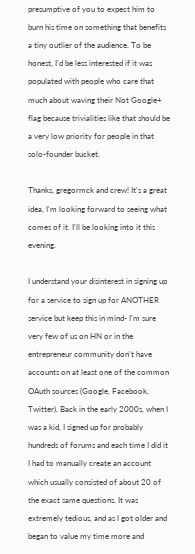presumptive of you to expect him to burn his time on something that benefits a tiny outlier of the audience. To be honest, I'd be less interested if it was populated with people who care that much about waving their Not Google+ flag because trivialities like that should be a very low priority for people in that solo-founder bucket.

Thanks, gregormck and crew! It's a great idea, I'm looking forward to seeing what comes of it. I'll be looking into it this evening.

I understand your disinterest in signing up for a service to sign up for ANOTHER service but keep this in mind- I'm sure very few of us on HN or in the entrepreneur community don't have accounts on at least one of the common OAuth sources (Google, Facebook, Twitter). Back in the early 2000s, when I was a kid, I signed up for probably hundreds of forums and each time I did it I had to manually create an account which usually consisted of about 20 of the exact same questions. It was extremely tedious, and as I got older and began to value my time more and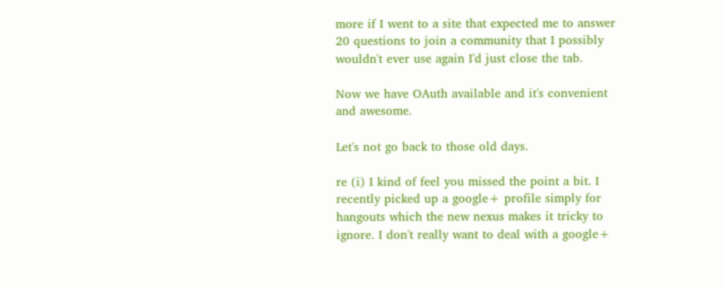more if I went to a site that expected me to answer 20 questions to join a community that I possibly wouldn't ever use again I'd just close the tab.

Now we have OAuth available and it's convenient and awesome.

Let's not go back to those old days.

re (i) I kind of feel you missed the point a bit. I recently picked up a google+ profile simply for hangouts which the new nexus makes it tricky to ignore. I don't really want to deal with a google+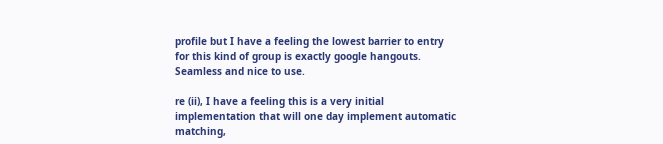profile but I have a feeling the lowest barrier to entry for this kind of group is exactly google hangouts. Seamless and nice to use.

re (ii), I have a feeling this is a very initial implementation that will one day implement automatic matching,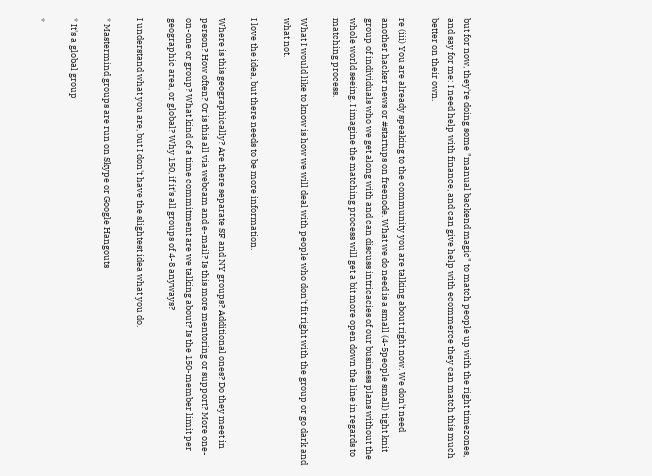but for now, they're doing some "manual backend magic" to match people up with the right timezones, and say for me: I need help with finance, and can give help with ecommerce they can match this much better on their own.

re (iii) You are already speaking to the community you are talking about right now. We don't need another hacker news or #startups on freenode. What we do need is a small (4-5people small) tight knit group of individuals who we get along with and can discuss intricacies of our business plans without the whole world seeing. I imagine the matching process will get a bit more open down the line in regards to matching process.

What I would like to know is how we will deal with people who don't fit right with the group or go dark and what not.

I love the idea, but there needs to be more information.

Where is this geographically? Are there separate SF and NY groups? Additional ones? Do they meet in person? How often? Or is this all via webcam and e-mail? Is this more mentoring or support? More one-on-one or group? What kind of a time commitment are we talking about? Is the 150-member limit per geographic area, or global? Why 150, if it's all groups of 4-8 anyways?

I understand what you are, but I don't have the slightest idea what you do.

* Mastermind groups are run on Skype or Google Hangouts

* It's a global group

*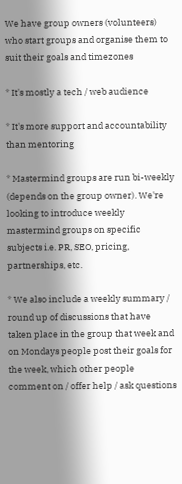We have group owners (volunteers) who start groups and organise them to suit their goals and timezones

* It's mostly a tech / web audience

* It's more support and accountability than mentoring

* Mastermind groups are run bi-weekly (depends on the group owner). We're looking to introduce weekly mastermind groups on specific subjects i.e. PR, SEO, pricing, partnerships, etc.

* We also include a weekly summary / round up of discussions that have taken place in the group that week and on Mondays people post their goals for the week, which other people comment on / offer help / ask questions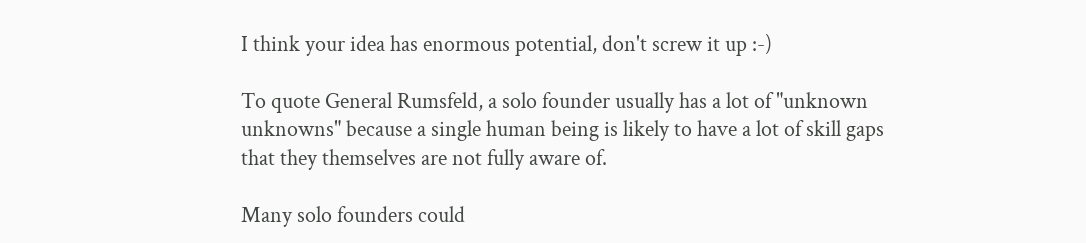I think your idea has enormous potential, don't screw it up :-)

To quote General Rumsfeld, a solo founder usually has a lot of "unknown unknowns" because a single human being is likely to have a lot of skill gaps that they themselves are not fully aware of.

Many solo founders could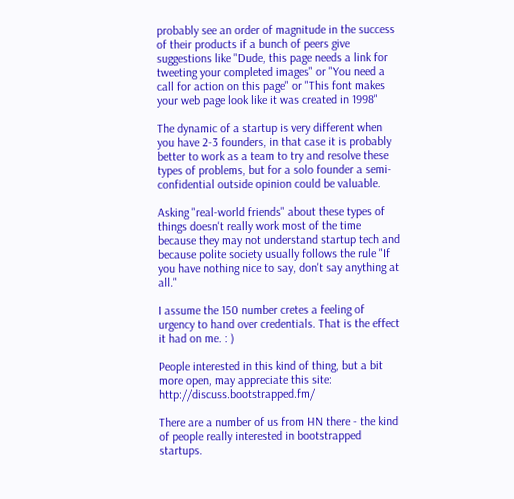probably see an order of magnitude in the success of their products if a bunch of peers give suggestions like "Dude, this page needs a link for tweeting your completed images" or "You need a call for action on this page" or "This font makes your web page look like it was created in 1998"

The dynamic of a startup is very different when you have 2-3 founders, in that case it is probably better to work as a team to try and resolve these types of problems, but for a solo founder a semi-confidential outside opinion could be valuable.

Asking "real-world friends" about these types of things doesn't really work most of the time because they may not understand startup tech and because polite society usually follows the rule "If you have nothing nice to say, don't say anything at all."

I assume the 150 number cretes a feeling of urgency to hand over credentials. That is the effect it had on me. : )

People interested in this kind of thing, but a bit more open, may appreciate this site: http://discuss.bootstrapped.fm/

There are a number of us from HN there - the kind of people really interested in bootstrapped startups.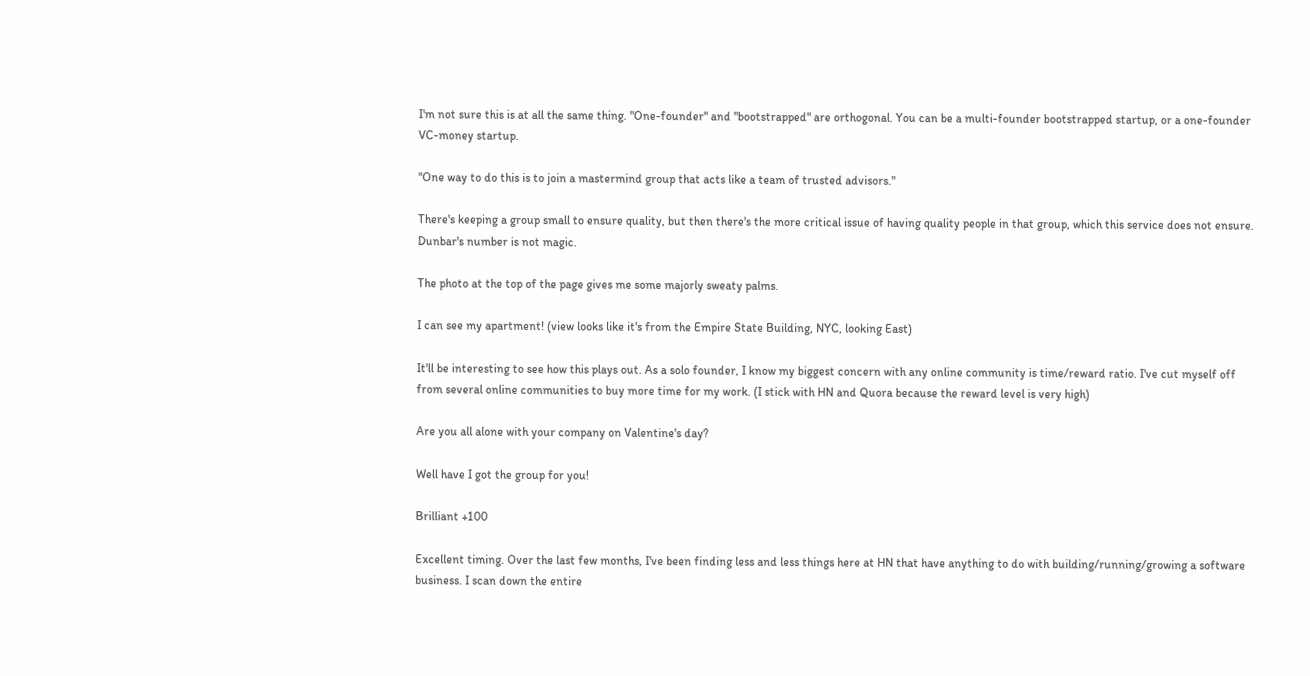I'm not sure this is at all the same thing. "One-founder" and "bootstrapped" are orthogonal. You can be a multi-founder bootstrapped startup, or a one-founder VC-money startup.

"One way to do this is to join a mastermind group that acts like a team of trusted advisors."

There's keeping a group small to ensure quality, but then there's the more critical issue of having quality people in that group, which this service does not ensure. Dunbar's number is not magic.

The photo at the top of the page gives me some majorly sweaty palms.

I can see my apartment! (view looks like it's from the Empire State Building, NYC, looking East)

It'll be interesting to see how this plays out. As a solo founder, I know my biggest concern with any online community is time/reward ratio. I've cut myself off from several online communities to buy more time for my work. (I stick with HN and Quora because the reward level is very high)

Are you all alone with your company on Valentine's day?

Well have I got the group for you!

Brilliant +100

Excellent timing. Over the last few months, I've been finding less and less things here at HN that have anything to do with building/running/growing a software business. I scan down the entire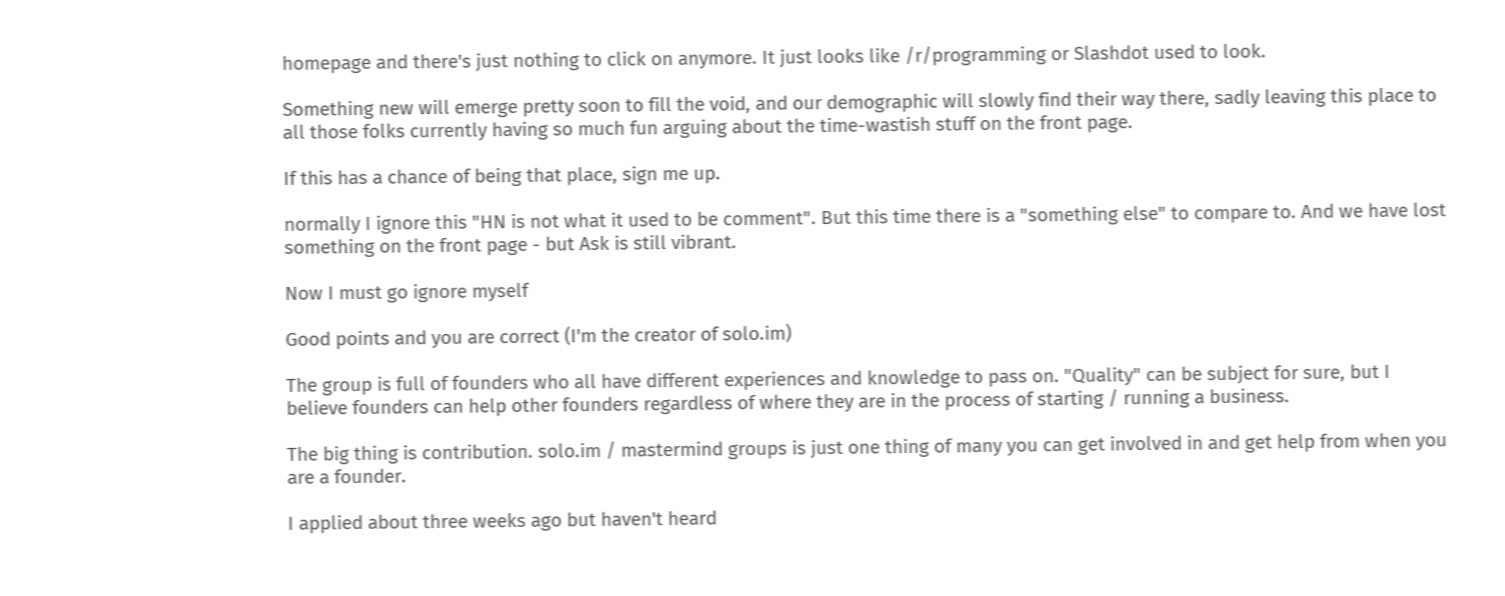homepage and there's just nothing to click on anymore. It just looks like /r/programming or Slashdot used to look.

Something new will emerge pretty soon to fill the void, and our demographic will slowly find their way there, sadly leaving this place to all those folks currently having so much fun arguing about the time-wastish stuff on the front page.

If this has a chance of being that place, sign me up.

normally I ignore this "HN is not what it used to be comment". But this time there is a "something else" to compare to. And we have lost something on the front page - but Ask is still vibrant.

Now I must go ignore myself

Good points and you are correct (I'm the creator of solo.im)

The group is full of founders who all have different experiences and knowledge to pass on. "Quality" can be subject for sure, but I believe founders can help other founders regardless of where they are in the process of starting / running a business.

The big thing is contribution. solo.im / mastermind groups is just one thing of many you can get involved in and get help from when you are a founder.

I applied about three weeks ago but haven't heard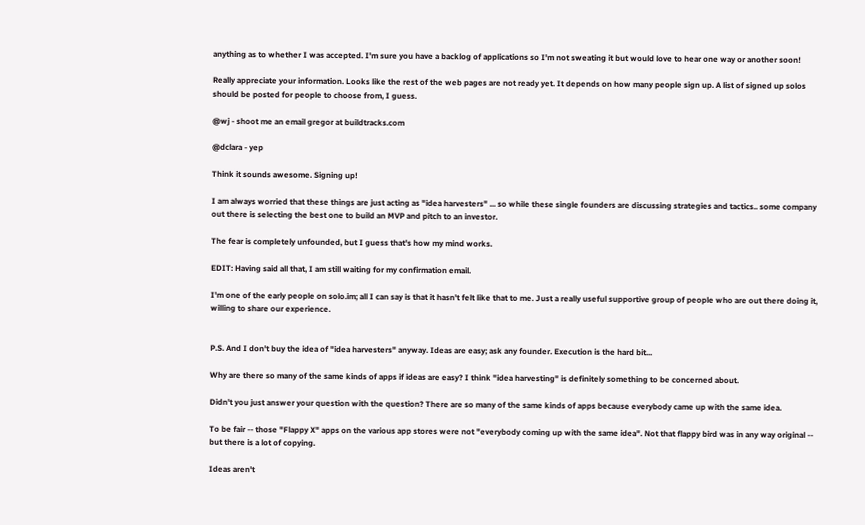anything as to whether I was accepted. I'm sure you have a backlog of applications so I'm not sweating it but would love to hear one way or another soon!

Really appreciate your information. Looks like the rest of the web pages are not ready yet. It depends on how many people sign up. A list of signed up solos should be posted for people to choose from, I guess.

@wj - shoot me an email gregor at buildtracks.com

@dclara - yep

Think it sounds awesome. Signing up!

I am always worried that these things are just acting as "idea harvesters" ... so while these single founders are discussing strategies and tactics.. some company out there is selecting the best one to build an MVP and pitch to an investor.

The fear is completely unfounded, but I guess that's how my mind works.

EDIT: Having said all that, I am still waiting for my confirmation email.

I'm one of the early people on solo.im; all I can say is that it hasn't felt like that to me. Just a really useful supportive group of people who are out there doing it, willing to share our experience.


P.S. And I don't buy the idea of "idea harvesters" anyway. Ideas are easy; ask any founder. Execution is the hard bit...

Why are there so many of the same kinds of apps if ideas are easy? I think "idea harvesting" is definitely something to be concerned about.

Didn't you just answer your question with the question? There are so many of the same kinds of apps because everybody came up with the same idea.

To be fair -- those "Flappy X" apps on the various app stores were not "everybody coming up with the same idea". Not that flappy bird was in any way original -- but there is a lot of copying.

Ideas aren't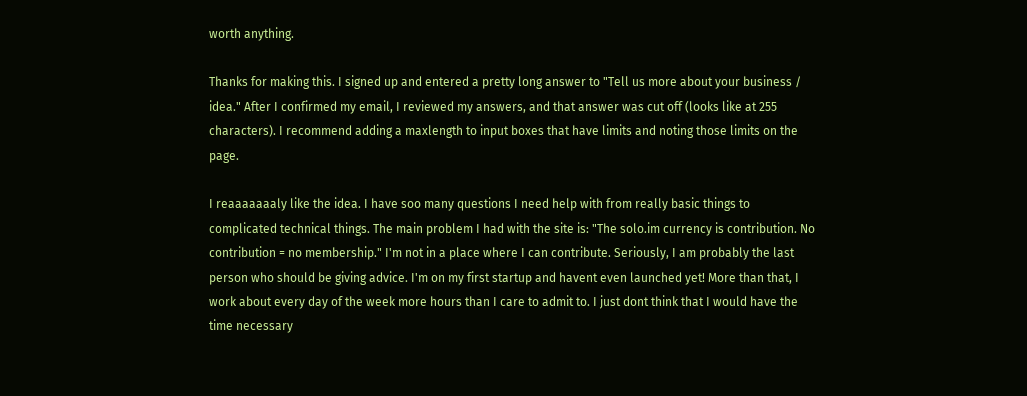worth anything.

Thanks for making this. I signed up and entered a pretty long answer to "Tell us more about your business / idea." After I confirmed my email, I reviewed my answers, and that answer was cut off (looks like at 255 characters). I recommend adding a maxlength to input boxes that have limits and noting those limits on the page.

I reaaaaaaaly like the idea. I have soo many questions I need help with from really basic things to complicated technical things. The main problem I had with the site is: "The solo.im currency is contribution. No contribution = no membership." I'm not in a place where I can contribute. Seriously, I am probably the last person who should be giving advice. I'm on my first startup and havent even launched yet! More than that, I work about every day of the week more hours than I care to admit to. I just dont think that I would have the time necessary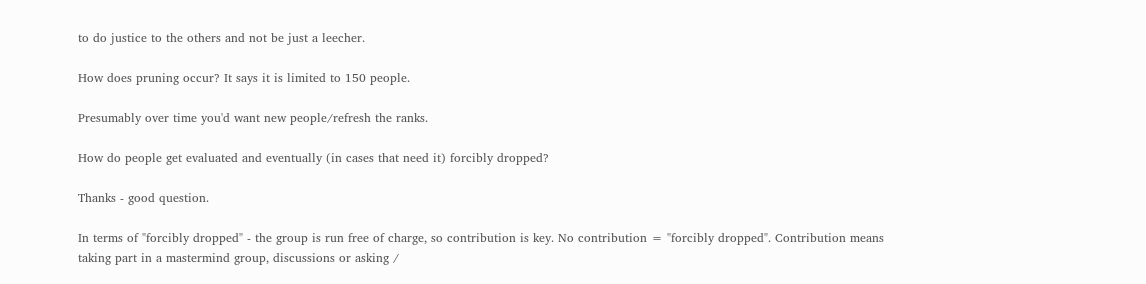to do justice to the others and not be just a leecher.

How does pruning occur? It says it is limited to 150 people.

Presumably over time you'd want new people/refresh the ranks.

How do people get evaluated and eventually (in cases that need it) forcibly dropped?

Thanks - good question.

In terms of "forcibly dropped" - the group is run free of charge, so contribution is key. No contribution = "forcibly dropped". Contribution means taking part in a mastermind group, discussions or asking /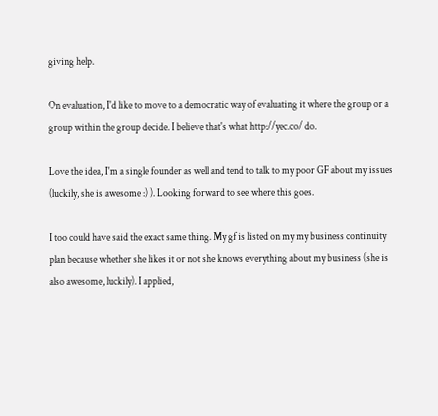giving help.

On evaluation, I'd like to move to a democratic way of evaluating it where the group or a group within the group decide. I believe that's what http://yec.co/ do.

Love the idea, I'm a single founder as well and tend to talk to my poor GF about my issues (luckily, she is awesome :) ). Looking forward to see where this goes.

I too could have said the exact same thing. My gf is listed on my my business continuity plan because whether she likes it or not she knows everything about my business (she is also awesome, luckily). I applied,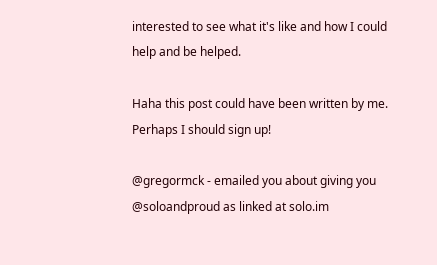interested to see what it's like and how I could help and be helped.

Haha this post could have been written by me. Perhaps I should sign up!

@gregormck - emailed you about giving you @soloandproud as linked at solo.im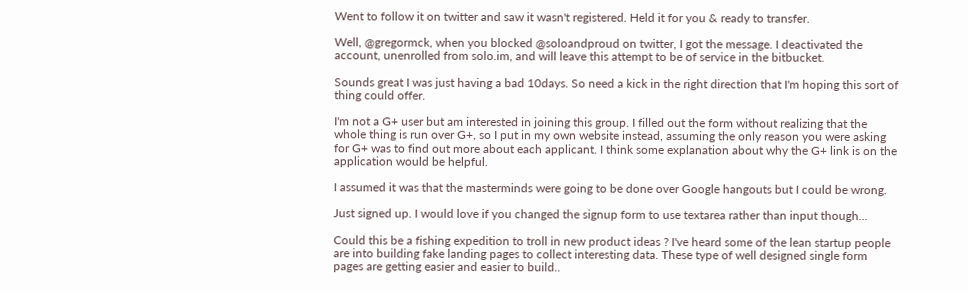Went to follow it on twitter and saw it wasn't registered. Held it for you & ready to transfer.

Well, @gregormck, when you blocked @soloandproud on twitter, I got the message. I deactivated the account, unenrolled from solo.im, and will leave this attempt to be of service in the bitbucket.

Sounds great I was just having a bad 10days. So need a kick in the right direction that I'm hoping this sort of thing could offer.

I'm not a G+ user but am interested in joining this group. I filled out the form without realizing that the whole thing is run over G+, so I put in my own website instead, assuming the only reason you were asking for G+ was to find out more about each applicant. I think some explanation about why the G+ link is on the application would be helpful.

I assumed it was that the masterminds were going to be done over Google hangouts but I could be wrong.

Just signed up. I would love if you changed the signup form to use textarea rather than input though...

Could this be a fishing expedition to troll in new product ideas ? I've heard some of the lean startup people are into building fake landing pages to collect interesting data. These type of well designed single form pages are getting easier and easier to build..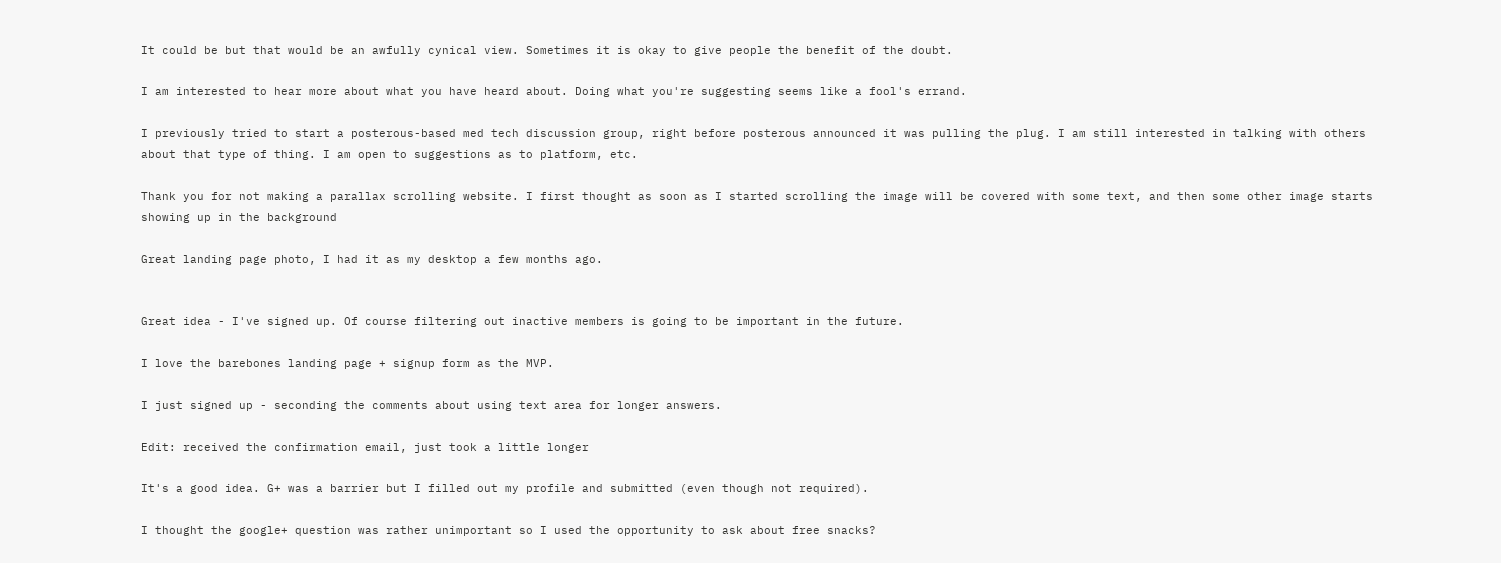It could be but that would be an awfully cynical view. Sometimes it is okay to give people the benefit of the doubt.

I am interested to hear more about what you have heard about. Doing what you're suggesting seems like a fool's errand.

I previously tried to start a posterous-based med tech discussion group, right before posterous announced it was pulling the plug. I am still interested in talking with others about that type of thing. I am open to suggestions as to platform, etc.

Thank you for not making a parallax scrolling website. I first thought as soon as I started scrolling the image will be covered with some text, and then some other image starts showing up in the background

Great landing page photo, I had it as my desktop a few months ago.


Great idea - I've signed up. Of course filtering out inactive members is going to be important in the future.

I love the barebones landing page + signup form as the MVP.

I just signed up - seconding the comments about using text area for longer answers.

Edit: received the confirmation email, just took a little longer

It's a good idea. G+ was a barrier but I filled out my profile and submitted (even though not required).

I thought the google+ question was rather unimportant so I used the opportunity to ask about free snacks?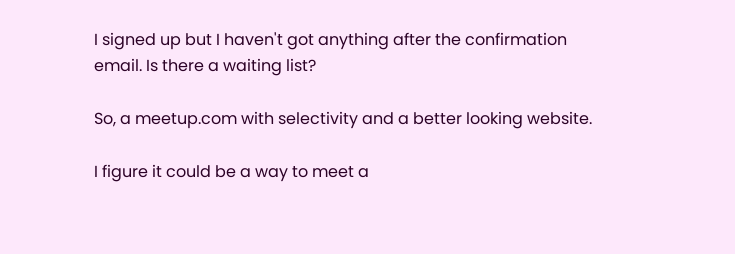I signed up but I haven't got anything after the confirmation email. Is there a waiting list?

So, a meetup.com with selectivity and a better looking website.

I figure it could be a way to meet a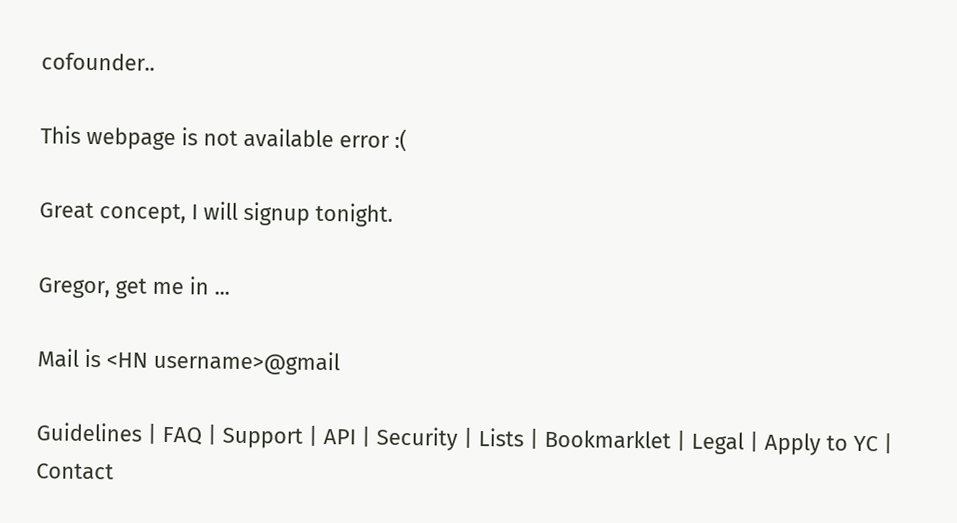cofounder..

This webpage is not available error :(

Great concept, I will signup tonight.

Gregor, get me in ...

Mail is <HN username>@gmail

Guidelines | FAQ | Support | API | Security | Lists | Bookmarklet | Legal | Apply to YC | Contact